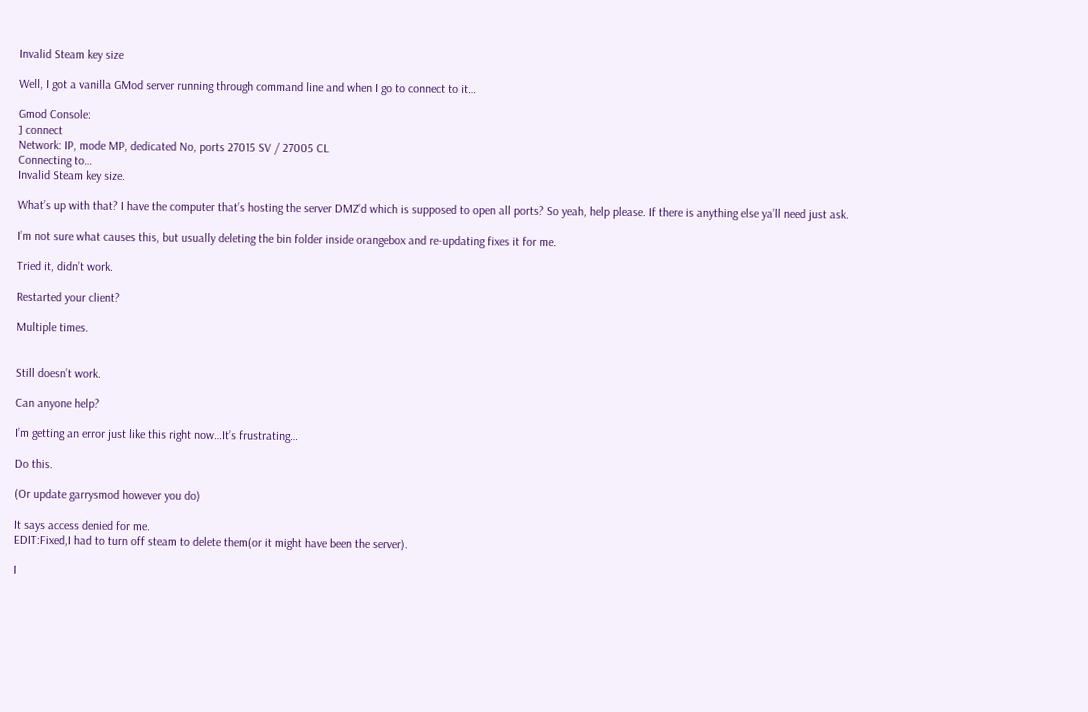Invalid Steam key size

Well, I got a vanilla GMod server running through command line and when I go to connect to it…

Gmod Console:
] connect
Network: IP, mode MP, dedicated No, ports 27015 SV / 27005 CL
Connecting to…
Invalid Steam key size.

What’s up with that? I have the computer that’s hosting the server DMZ’d which is supposed to open all ports? So yeah, help please. If there is anything else ya’ll need just ask.

I’m not sure what causes this, but usually deleting the bin folder inside orangebox and re-updating fixes it for me.

Tried it, didn’t work.

Restarted your client?

Multiple times.


Still doesn’t work.

Can anyone help?

I’m getting an error just like this right now…It’s frustrating…

Do this.

(Or update garrysmod however you do)

It says access denied for me.
EDIT:Fixed,I had to turn off steam to delete them(or it might have been the server).

I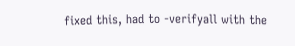fixed this, had to -verifyall with the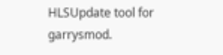HLSUpdate tool for garrysmod.